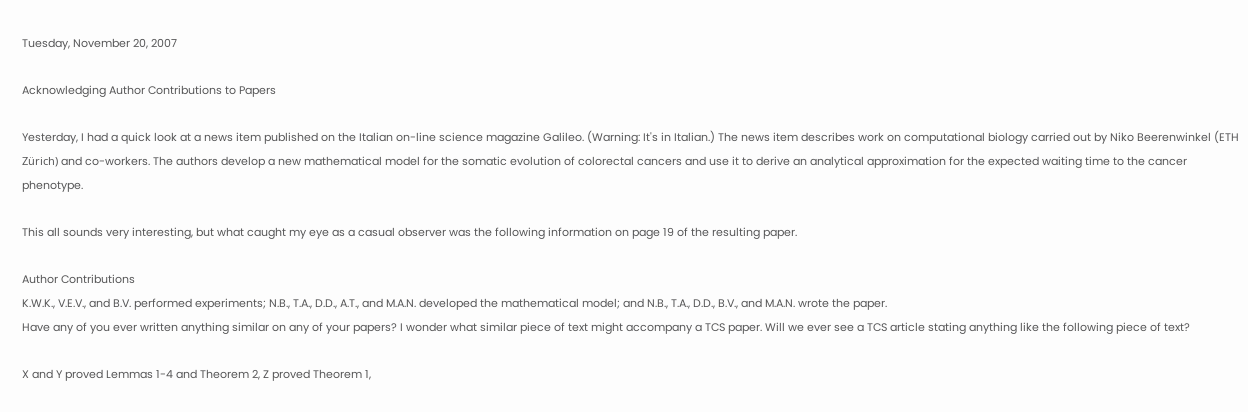Tuesday, November 20, 2007

Acknowledging Author Contributions to Papers

Yesterday, I had a quick look at a news item published on the Italian on-line science magazine Galileo. (Warning: It's in Italian.) The news item describes work on computational biology carried out by Niko Beerenwinkel (ETH Zürich) and co-workers. The authors develop a new mathematical model for the somatic evolution of colorectal cancers and use it to derive an analytical approximation for the expected waiting time to the cancer phenotype.

This all sounds very interesting, but what caught my eye as a casual observer was the following information on page 19 of the resulting paper.

Author Contributions
K.W.K., V.E.V., and B.V. performed experiments; N.B., T.A., D.D., A.T., and M.A.N. developed the mathematical model; and N.B., T.A., D.D., B.V., and M.A.N. wrote the paper.
Have any of you ever written anything similar on any of your papers? I wonder what similar piece of text might accompany a TCS paper. Will we ever see a TCS article stating anything like the following piece of text?

X and Y proved Lemmas 1-4 and Theorem 2, Z proved Theorem 1,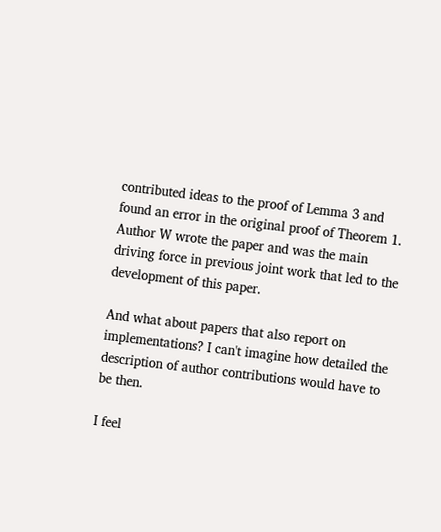contributed ideas to the proof of Lemma 3 and found an error in the original proof of Theorem 1. Author W wrote the paper and was the main driving force in previous joint work that led to the development of this paper.

And what about papers that also report on implementations? I can't imagine how detailed the description of author contributions would have to be then.

I feel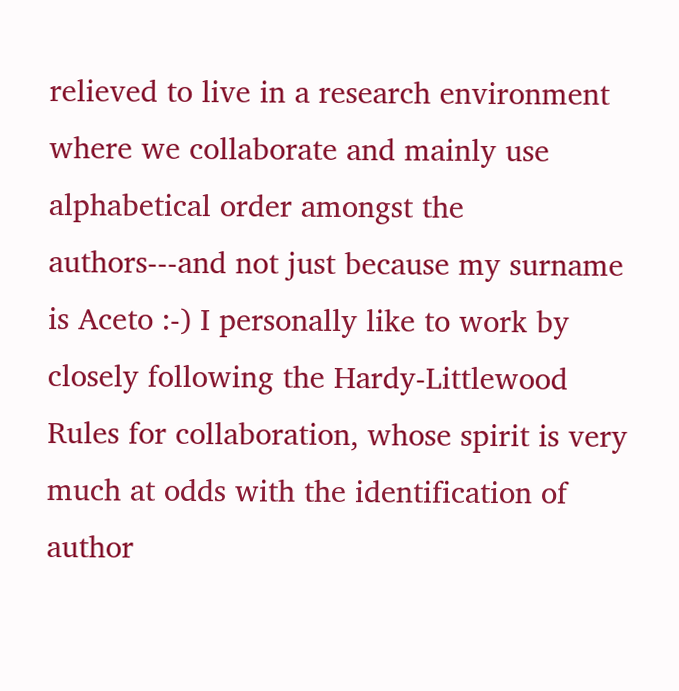relieved to live in a research environment where we collaborate and mainly use alphabetical order amongst the authors---and not just because my surname is Aceto :-) I personally like to work by closely following the Hardy-Littlewood Rules for collaboration, whose spirit is very much at odds with the identification of author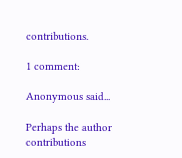contributions.

1 comment:

Anonymous said...

Perhaps the author contributions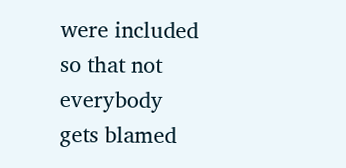were included so that not everybody gets blamed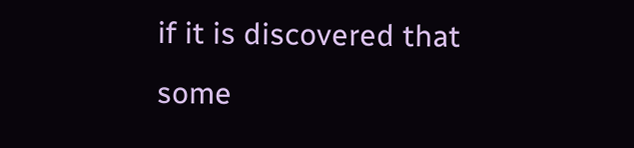if it is discovered that some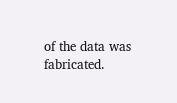of the data was fabricated.